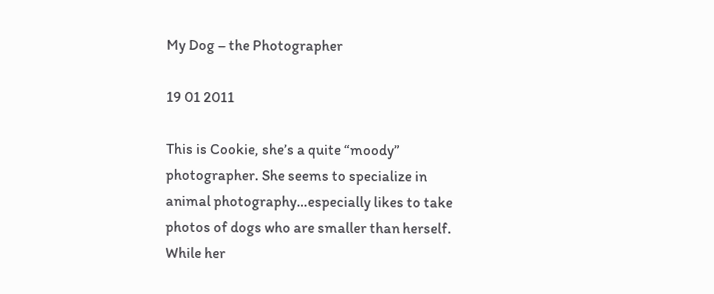My Dog – the Photographer

19 01 2011

This is Cookie, she’s a quite “moody” photographer. She seems to specialize in animal photography…especially likes to take photos of dogs who are smaller than herself. While her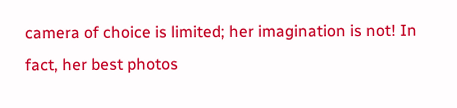camera of choice is limited; her imagination is not! In fact, her best photos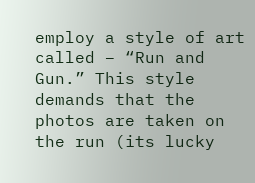employ a style of art called – “Run and Gun.” This style demands that the photos are taken on the run (its lucky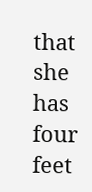that she has four feet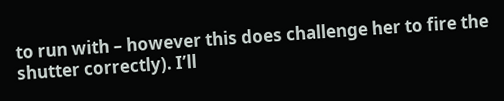to run with – however this does challenge her to fire the shutter correctly). I’ll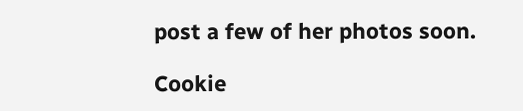post a few of her photos soon.

Cookie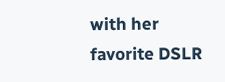with her favorite DSLR